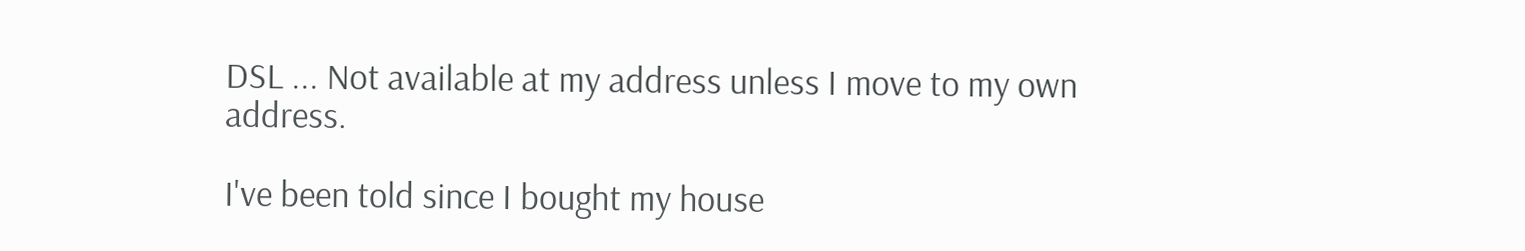DSL ... Not available at my address unless I move to my own address.

I've been told since I bought my house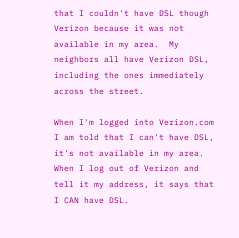that I couldn't have DSL though Verizon because it was not available in my area.  My neighbors all have Verizon DSL, including the ones immediately across the street.

When I'm logged into Verizon.com I am told that I can't have DSL, it's not available in my area.  When I log out of Verizon and tell it my address, it says that I CAN have DSL.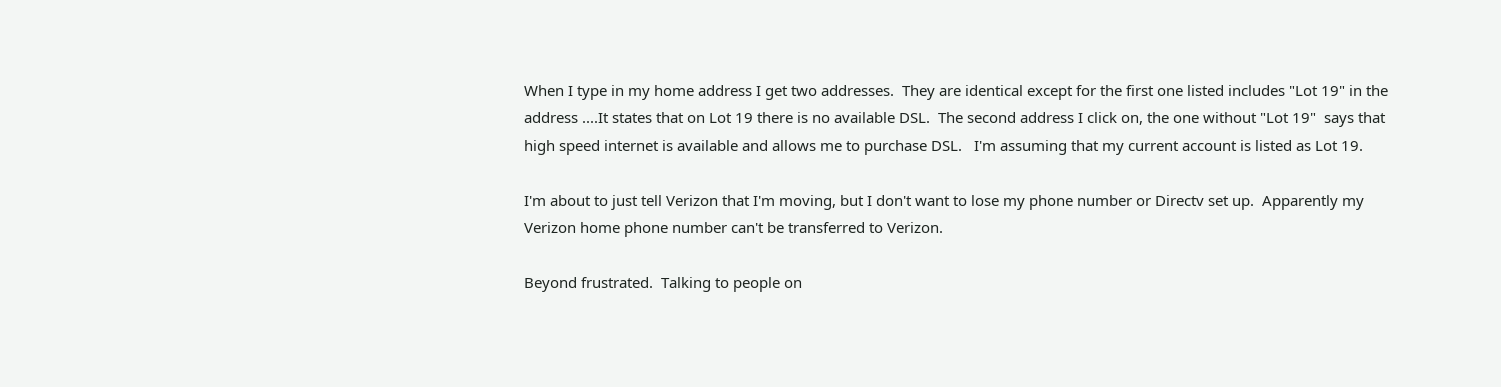When I type in my home address I get two addresses.  They are identical except for the first one listed includes "Lot 19" in the address ....It states that on Lot 19 there is no available DSL.  The second address I click on, the one without "Lot 19"  says that high speed internet is available and allows me to purchase DSL.   I'm assuming that my current account is listed as Lot 19.

I'm about to just tell Verizon that I'm moving, but I don't want to lose my phone number or Directv set up.  Apparently my Verizon home phone number can't be transferred to Verizon.

Beyond frustrated.  Talking to people on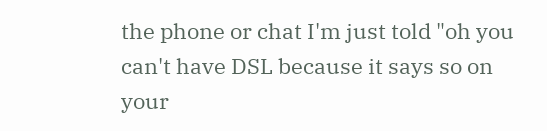the phone or chat I'm just told "oh you can't have DSL because it says so on your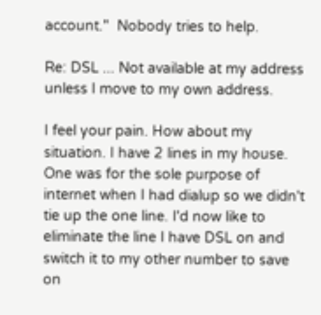account."  Nobody tries to help.

Re: DSL ... Not available at my address unless I move to my own address.

I feel your pain. How about my situation. I have 2 lines in my house. One was for the sole purpose of internet when I had dialup so we didn't tie up the one line. I'd now like to eliminate the line I have DSL on and switch it to my other number to save on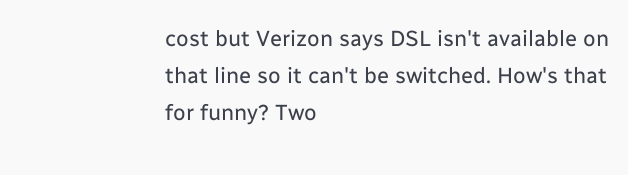cost but Verizon says DSL isn't available on that line so it can't be switched. How's that for funny? Two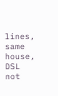lines, same house, DSL not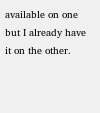available on one but I already have it on the other.